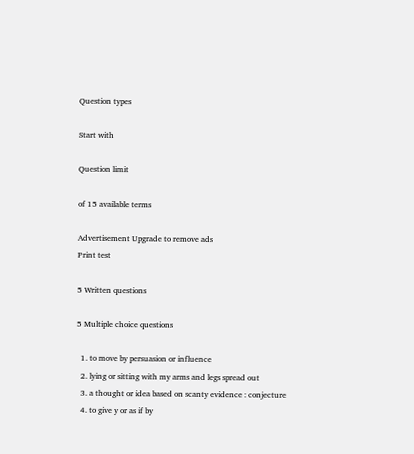Question types

Start with

Question limit

of 15 available terms

Advertisement Upgrade to remove ads
Print test

5 Written questions

5 Multiple choice questions

  1. to move by persuasion or influence
  2. lying or sitting with my arms and legs spread out
  3. a thought or idea based on scanty evidence : conjecture
  4. to give y or as if by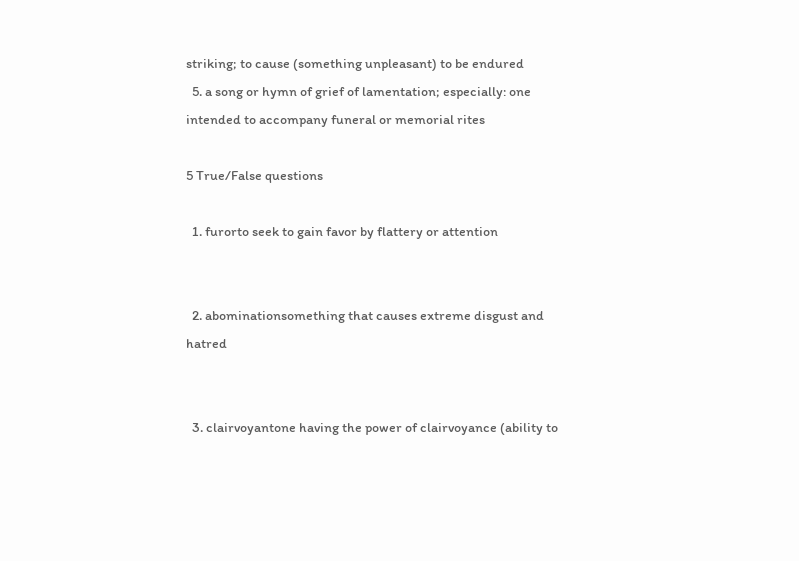striking; to cause (something unpleasant) to be endured
  5. a song or hymn of grief of lamentation; especially: one intended to accompany funeral or memorial rites

5 True/False questions

  1. furorto seek to gain favor by flattery or attention


  2. abominationsomething that causes extreme disgust and hatred


  3. clairvoyantone having the power of clairvoyance (ability to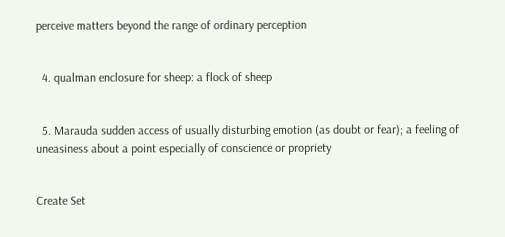perceive matters beyond the range of ordinary perception


  4. qualman enclosure for sheep: a flock of sheep


  5. Marauda sudden access of usually disturbing emotion (as doubt or fear); a feeling of uneasiness about a point especially of conscience or propriety


Create Set